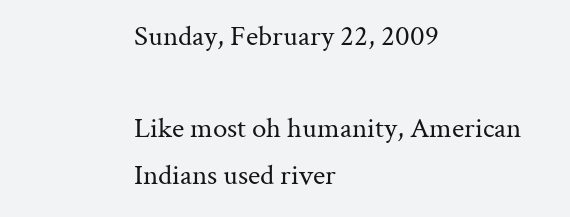Sunday, February 22, 2009

Like most oh humanity, American Indians used river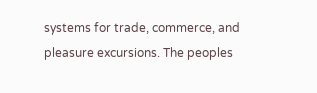systems for trade, commerce, and pleasure excursions. The peoples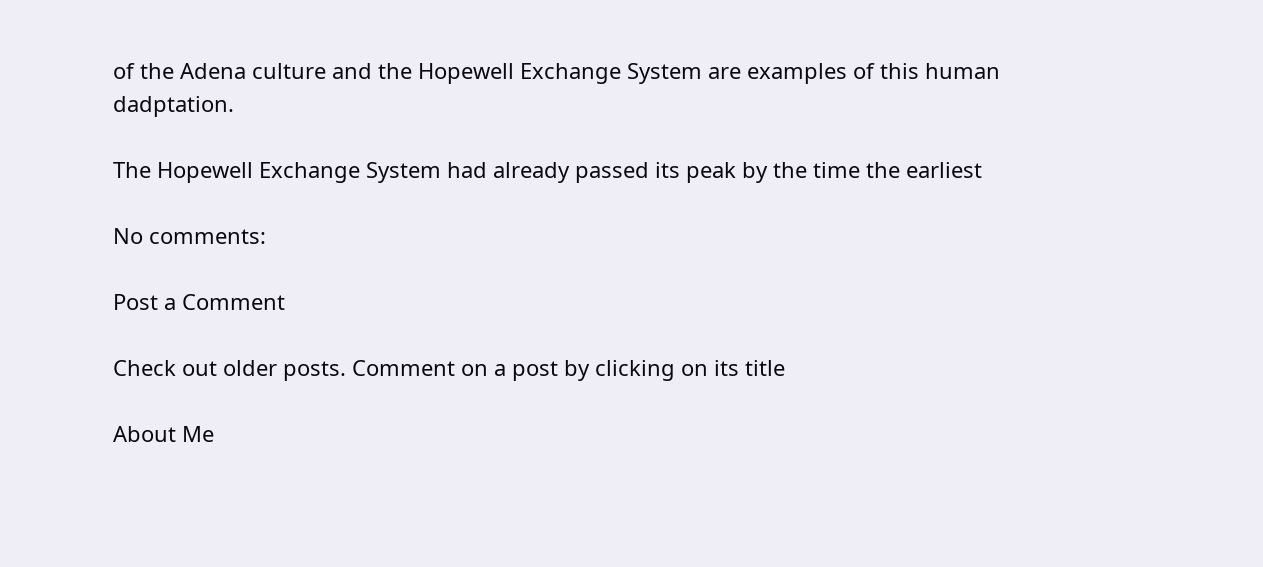of the Adena culture and the Hopewell Exchange System are examples of this human dadptation.

The Hopewell Exchange System had already passed its peak by the time the earliest

No comments:

Post a Comment

Check out older posts. Comment on a post by clicking on its title

About Me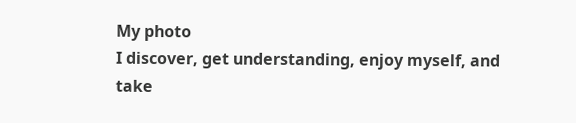My photo
I discover, get understanding, enjoy myself, and take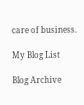care of business.

My Blog List

Blog Archive